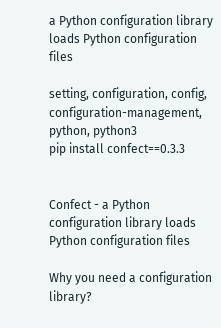a Python configuration library loads Python configuration files

setting, configuration, config, configuration-management, python, python3
pip install confect==0.3.3


Confect - a Python configuration library loads Python configuration files

Why you need a configuration library?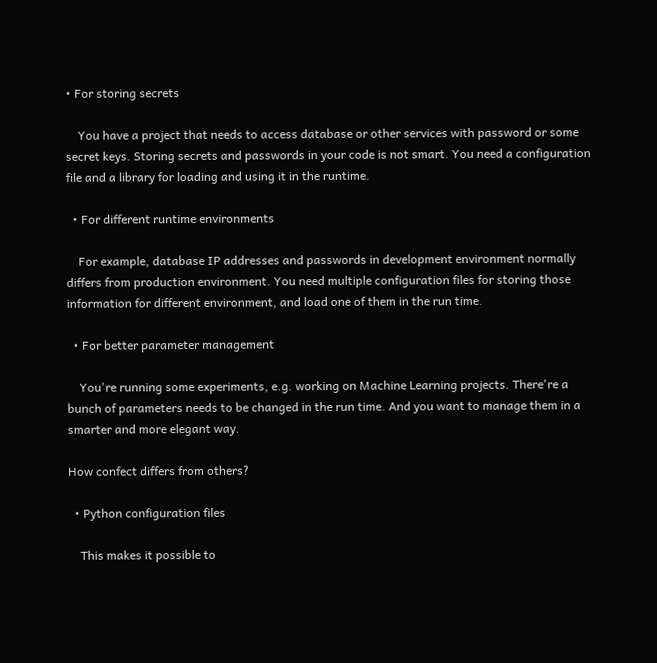• For storing secrets

    You have a project that needs to access database or other services with password or some secret keys. Storing secrets and passwords in your code is not smart. You need a configuration file and a library for loading and using it in the runtime.

  • For different runtime environments

    For example, database IP addresses and passwords in development environment normally differs from production environment. You need multiple configuration files for storing those information for different environment, and load one of them in the run time.

  • For better parameter management

    You're running some experiments, e.g. working on Machine Learning projects. There're a bunch of parameters needs to be changed in the run time. And you want to manage them in a smarter and more elegant way.

How confect differs from others?

  • Python configuration files

    This makes it possible to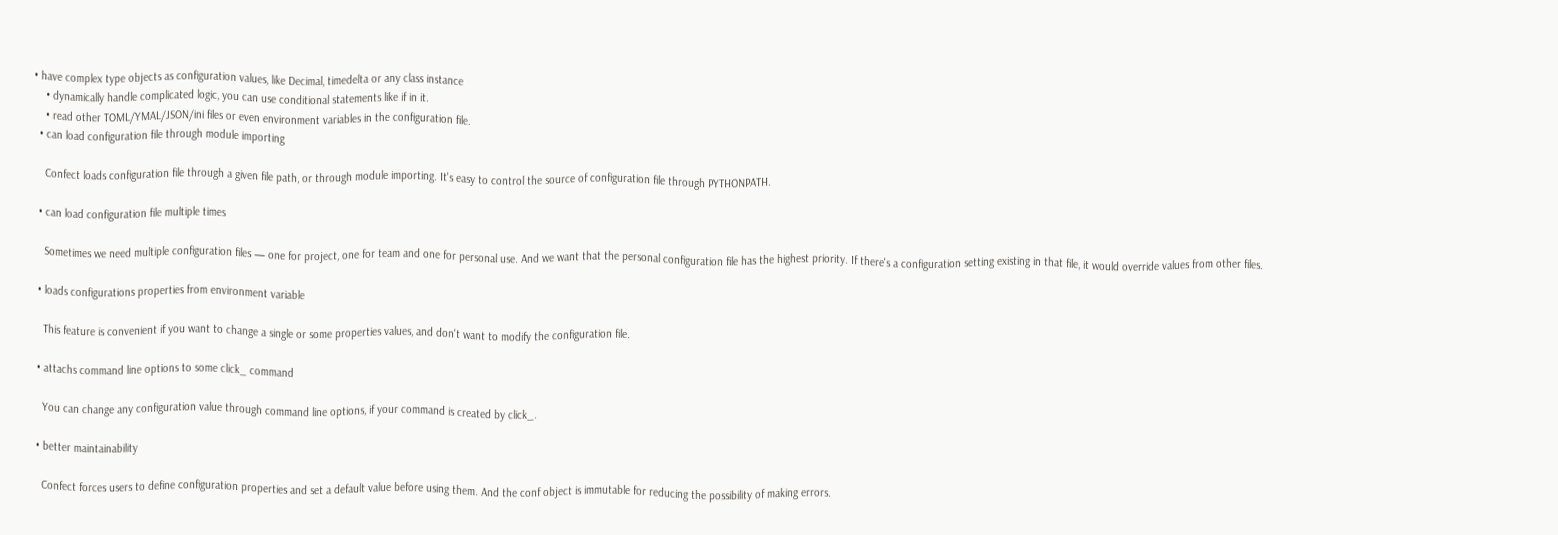• have complex type objects as configuration values, like Decimal, timedelta or any class instance
    • dynamically handle complicated logic, you can use conditional statements like if in it.
    • read other TOML/YMAL/JSON/ini files or even environment variables in the configuration file.
  • can load configuration file through module importing

    Confect loads configuration file through a given file path, or through module importing. It's easy to control the source of configuration file through PYTHONPATH.

  • can load configuration file multiple times

    Sometimes we need multiple configuration files — one for project, one for team and one for personal use. And we want that the personal configuration file has the highest priority. If there's a configuration setting existing in that file, it would override values from other files.

  • loads configurations properties from environment variable

    This feature is convenient if you want to change a single or some properties values, and don't want to modify the configuration file.

  • attachs command line options to some click_ command

    You can change any configuration value through command line options, if your command is created by click_.

  • better maintainability

    Confect forces users to define configuration properties and set a default value before using them. And the conf object is immutable for reducing the possibility of making errors.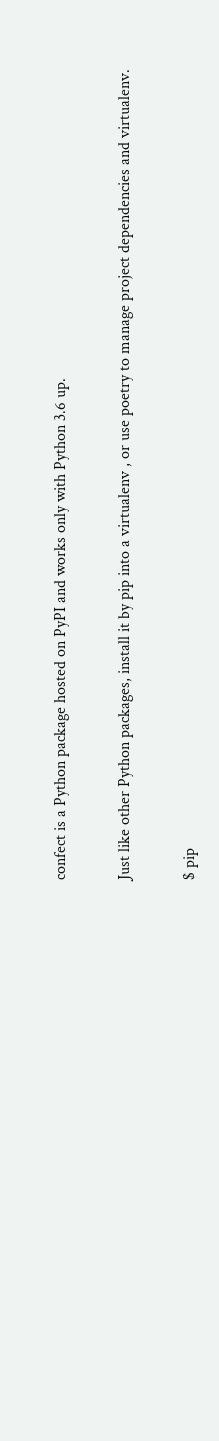confect is a Python package hosted on PyPI and works only with Python 3.6 up.

Just like other Python packages, install it by pip into a virtualenv , or use poetry to manage project dependencies and virtualenv.

$ pip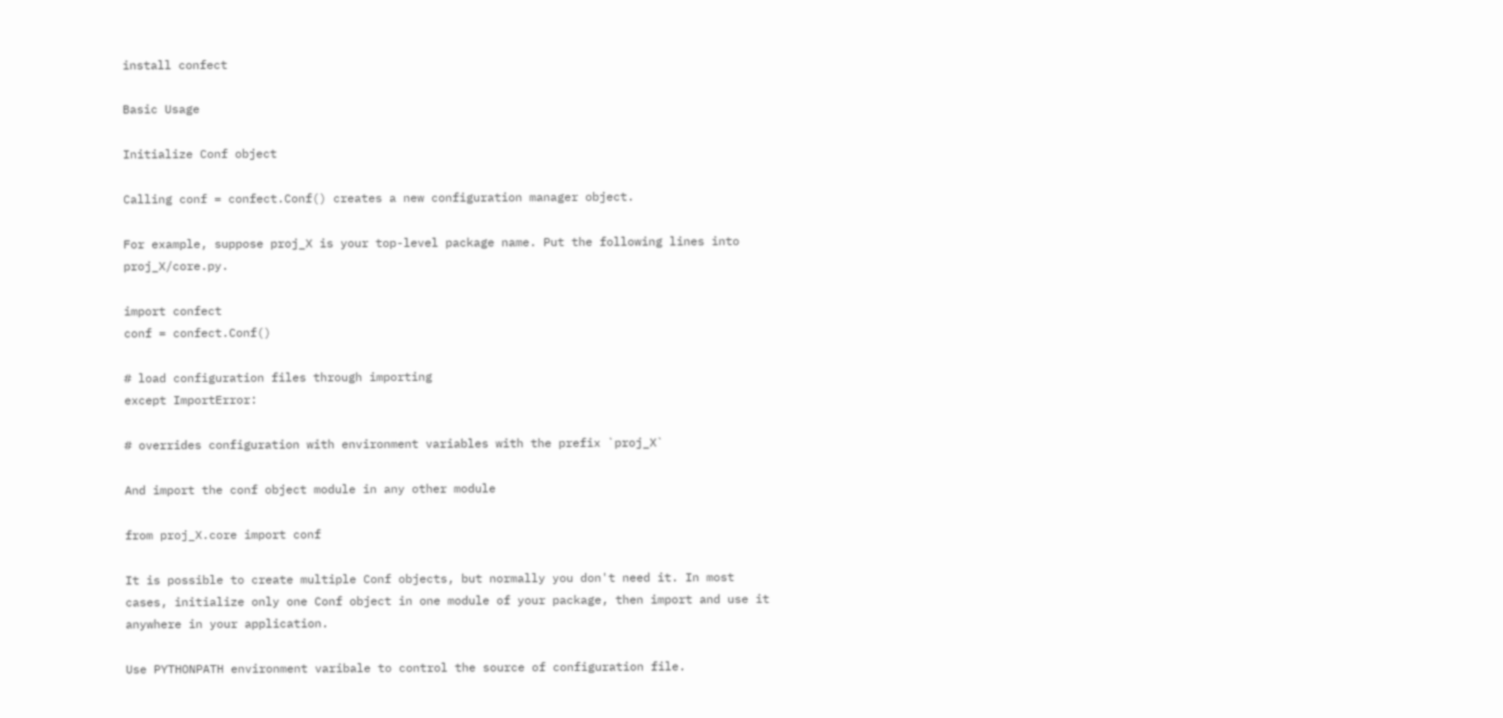install confect

Basic Usage

Initialize Conf object

Calling conf = confect.Conf() creates a new configuration manager object.

For example, suppose proj_X is your top-level package name. Put the following lines into proj_X/core.py.

import confect
conf = confect.Conf()

# load configuration files through importing
except ImportError:

# overrides configuration with environment variables with the prefix `proj_X`

And import the conf object module in any other module

from proj_X.core import conf

It is possible to create multiple Conf objects, but normally you don't need it. In most cases, initialize only one Conf object in one module of your package, then import and use it anywhere in your application.

Use PYTHONPATH environment varibale to control the source of configuration file.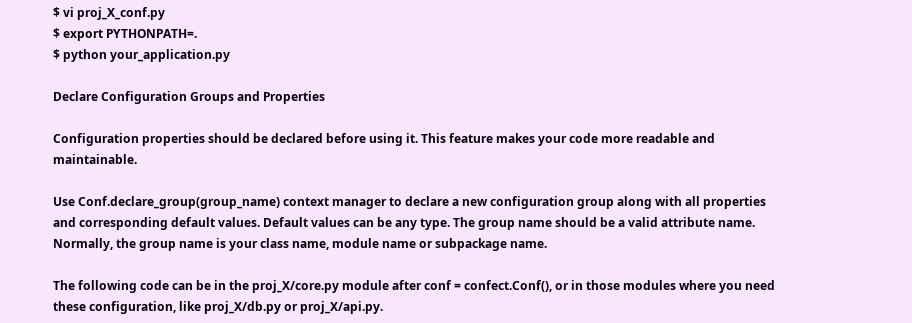$ vi proj_X_conf.py
$ export PYTHONPATH=.
$ python your_application.py

Declare Configuration Groups and Properties

Configuration properties should be declared before using it. This feature makes your code more readable and maintainable.

Use Conf.declare_group(group_name) context manager to declare a new configuration group along with all properties and corresponding default values. Default values can be any type. The group name should be a valid attribute name. Normally, the group name is your class name, module name or subpackage name.

The following code can be in the proj_X/core.py module after conf = confect.Conf(), or in those modules where you need these configuration, like proj_X/db.py or proj_X/api.py.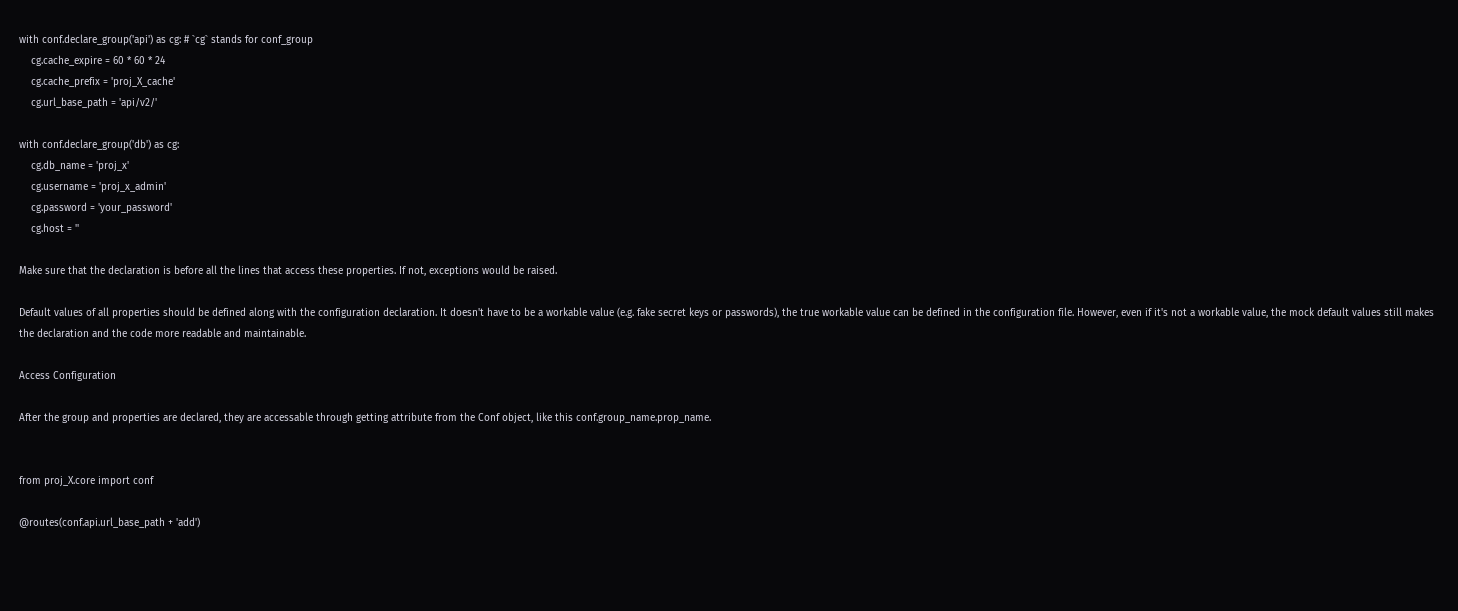with conf.declare_group('api') as cg: # `cg` stands for conf_group
    cg.cache_expire = 60 * 60 * 24
    cg.cache_prefix = 'proj_X_cache'
    cg.url_base_path = 'api/v2/'

with conf.declare_group('db') as cg:
    cg.db_name = 'proj_x'
    cg.username = 'proj_x_admin'
    cg.password = 'your_password'
    cg.host = ''

Make sure that the declaration is before all the lines that access these properties. If not, exceptions would be raised.

Default values of all properties should be defined along with the configuration declaration. It doesn't have to be a workable value (e.g. fake secret keys or passwords), the true workable value can be defined in the configuration file. However, even if it's not a workable value, the mock default values still makes the declaration and the code more readable and maintainable.

Access Configuration

After the group and properties are declared, they are accessable through getting attribute from the Conf object, like this conf.group_name.prop_name.


from proj_X.core import conf

@routes(conf.api.url_base_path + 'add')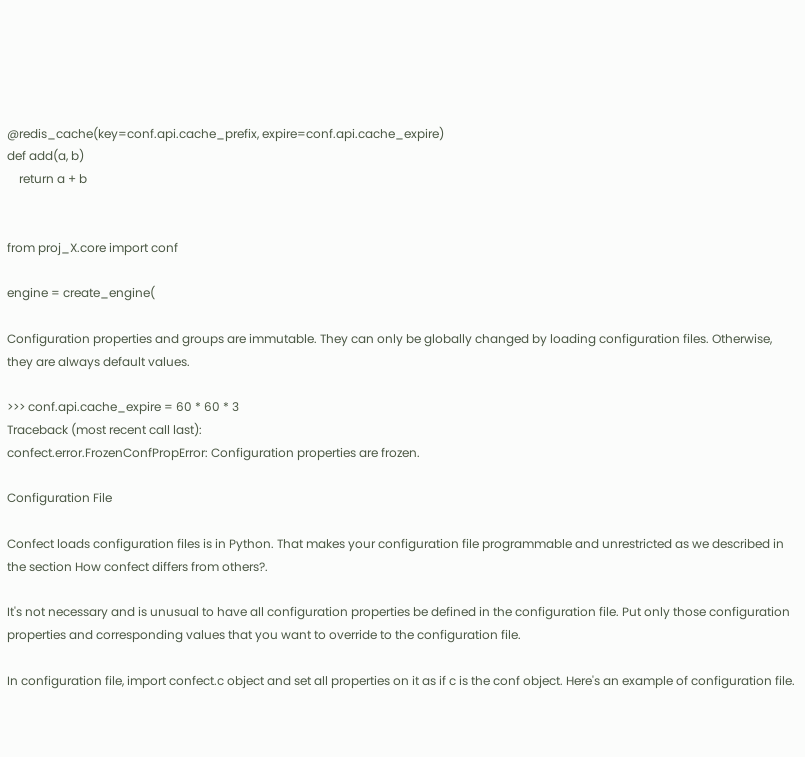@redis_cache(key=conf.api.cache_prefix, expire=conf.api.cache_expire)
def add(a, b)
    return a + b


from proj_X.core import conf

engine = create_engine(

Configuration properties and groups are immutable. They can only be globally changed by loading configuration files. Otherwise, they are always default values.

>>> conf.api.cache_expire = 60 * 60 * 3
Traceback (most recent call last):
confect.error.FrozenConfPropError: Configuration properties are frozen.

Configuration File

Confect loads configuration files is in Python. That makes your configuration file programmable and unrestricted as we described in the section How confect differs from others?.

It's not necessary and is unusual to have all configuration properties be defined in the configuration file. Put only those configuration properties and corresponding values that you want to override to the configuration file.

In configuration file, import confect.c object and set all properties on it as if c is the conf object. Here's an example of configuration file.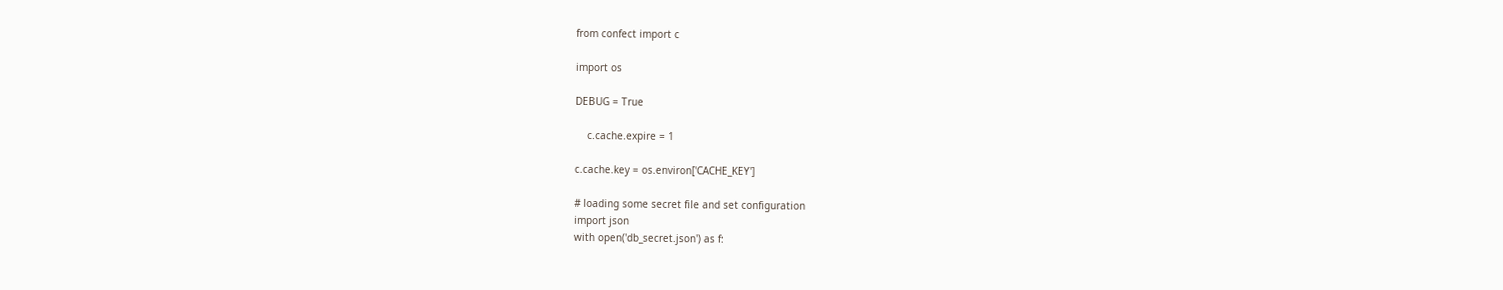from confect import c

import os

DEBUG = True

    c.cache.expire = 1

c.cache.key = os.environ['CACHE_KEY']

# loading some secret file and set configuration
import json
with open('db_secret.json') as f: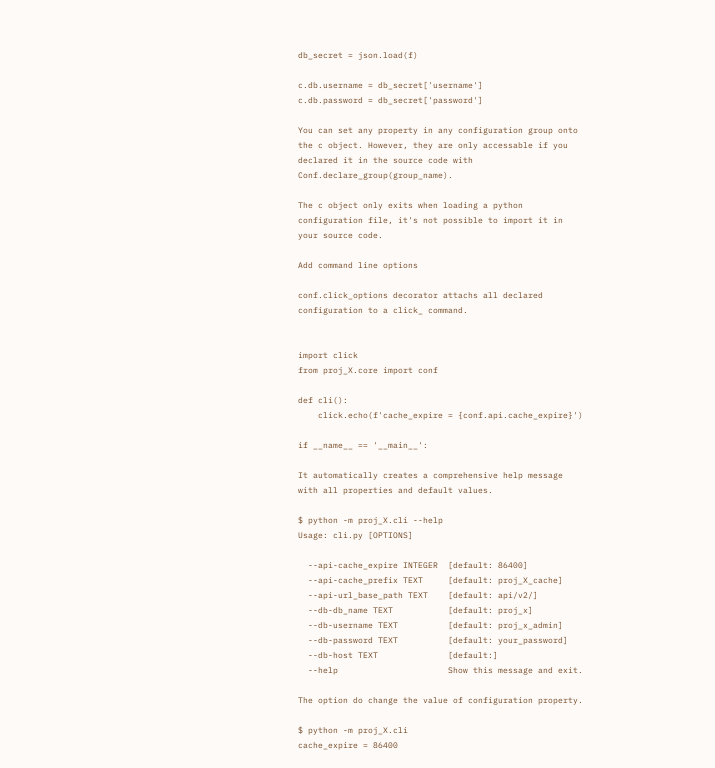db_secret = json.load(f)

c.db.username = db_secret['username']
c.db.password = db_secret['password']

You can set any property in any configuration group onto the c object. However, they are only accessable if you declared it in the source code with Conf.declare_group(group_name).

The c object only exits when loading a python configuration file, it's not possible to import it in your source code.

Add command line options

conf.click_options decorator attachs all declared configuration to a click_ command.


import click
from proj_X.core import conf

def cli():
    click.echo(f'cache_expire = {conf.api.cache_expire}')

if __name__ == '__main__':

It automatically creates a comprehensive help message with all properties and default values.

$ python -m proj_X.cli --help
Usage: cli.py [OPTIONS]

  --api-cache_expire INTEGER  [default: 86400]
  --api-cache_prefix TEXT     [default: proj_X_cache]
  --api-url_base_path TEXT    [default: api/v2/]
  --db-db_name TEXT           [default: proj_x]
  --db-username TEXT          [default: proj_x_admin]
  --db-password TEXT          [default: your_password]
  --db-host TEXT              [default:]
  --help                      Show this message and exit.

The option do change the value of configuration property.

$ python -m proj_X.cli
cache_expire = 86400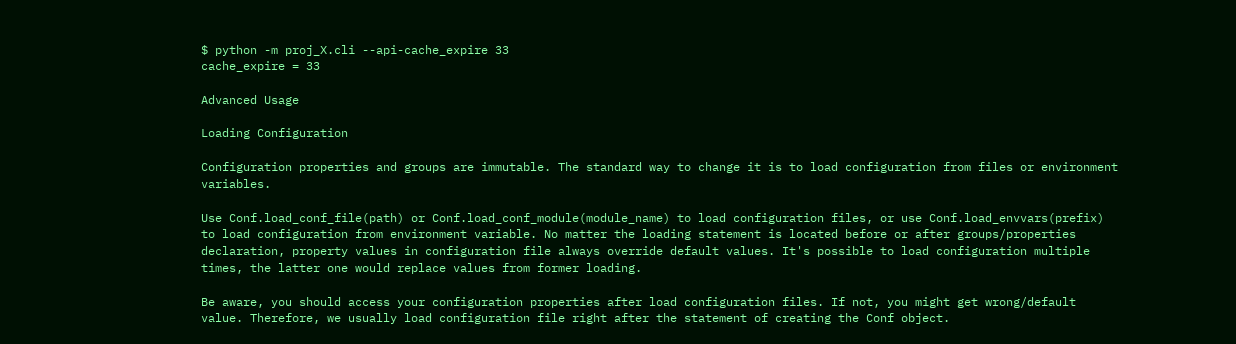$ python -m proj_X.cli --api-cache_expire 33
cache_expire = 33

Advanced Usage

Loading Configuration

Configuration properties and groups are immutable. The standard way to change it is to load configuration from files or environment variables.

Use Conf.load_conf_file(path) or Conf.load_conf_module(module_name) to load configuration files, or use Conf.load_envvars(prefix) to load configuration from environment variable. No matter the loading statement is located before or after groups/properties declaration, property values in configuration file always override default values. It's possible to load configuration multiple times, the latter one would replace values from former loading.

Be aware, you should access your configuration properties after load configuration files. If not, you might get wrong/default value. Therefore, we usually load configuration file right after the statement of creating the Conf object.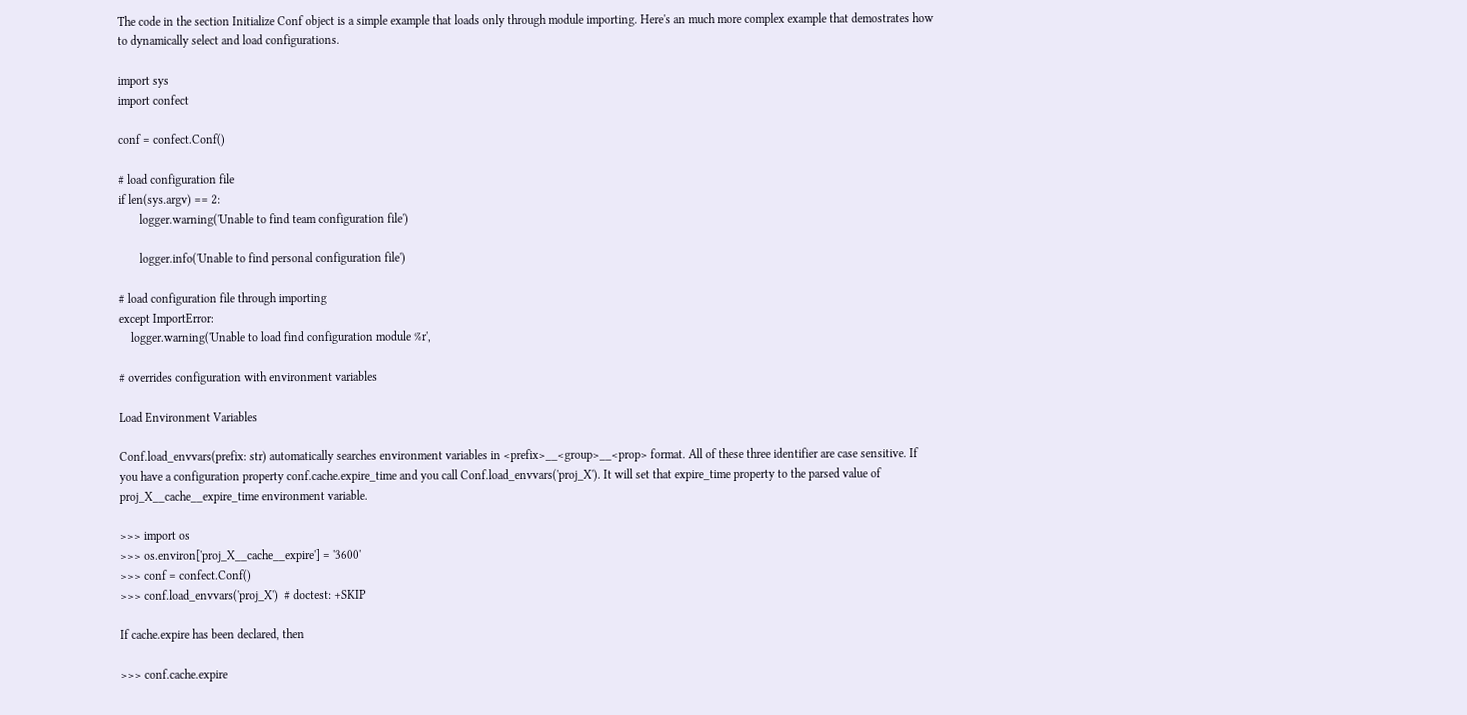The code in the section Initialize Conf object is a simple example that loads only through module importing. Here's an much more complex example that demostrates how to dynamically select and load configurations.

import sys
import confect

conf = confect.Conf()

# load configuration file
if len(sys.argv) == 2:
       logger.warning('Unable to find team configuration file')

       logger.info('Unable to find personal configuration file')

# load configuration file through importing
except ImportError:
    logger.warning('Unable to load find configuration module %r',

# overrides configuration with environment variables

Load Environment Variables

Conf.load_envvars(prefix: str) automatically searches environment variables in <prefix>__<group>__<prop> format. All of these three identifier are case sensitive. If you have a configuration property conf.cache.expire_time and you call Conf.load_envvars('proj_X'). It will set that expire_time property to the parsed value of proj_X__cache__expire_time environment variable.

>>> import os
>>> os.environ['proj_X__cache__expire'] = '3600'
>>> conf = confect.Conf()
>>> conf.load_envvars('proj_X')  # doctest: +SKIP

If cache.expire has been declared, then

>>> conf.cache.expire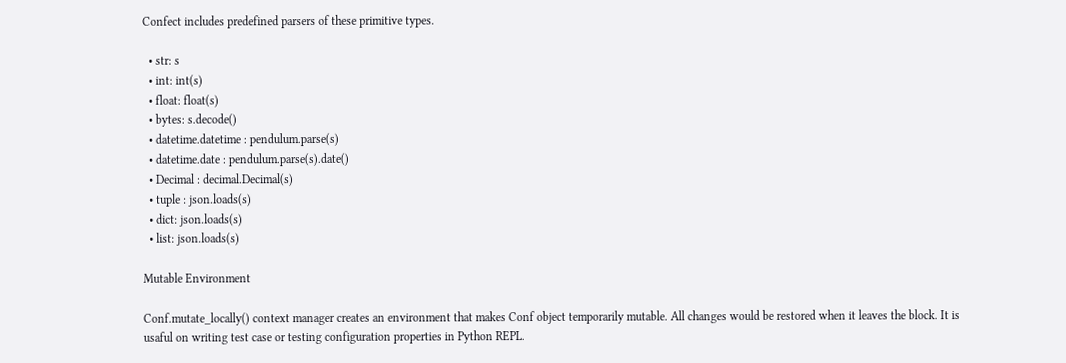Confect includes predefined parsers of these primitive types.

  • str: s
  • int: int(s)
  • float: float(s)
  • bytes: s.decode()
  • datetime.datetime : pendulum.parse(s)
  • datetime.date : pendulum.parse(s).date()
  • Decimal : decimal.Decimal(s)
  • tuple : json.loads(s)
  • dict: json.loads(s)
  • list: json.loads(s)

Mutable Environment

Conf.mutate_locally() context manager creates an environment that makes Conf object temporarily mutable. All changes would be restored when it leaves the block. It is usaful on writing test case or testing configuration properties in Python REPL.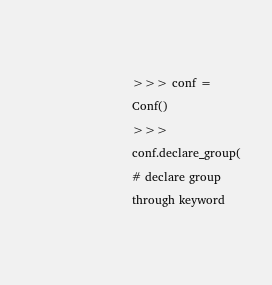>>> conf = Conf()
>>> conf.declare_group(  # declare group through keyword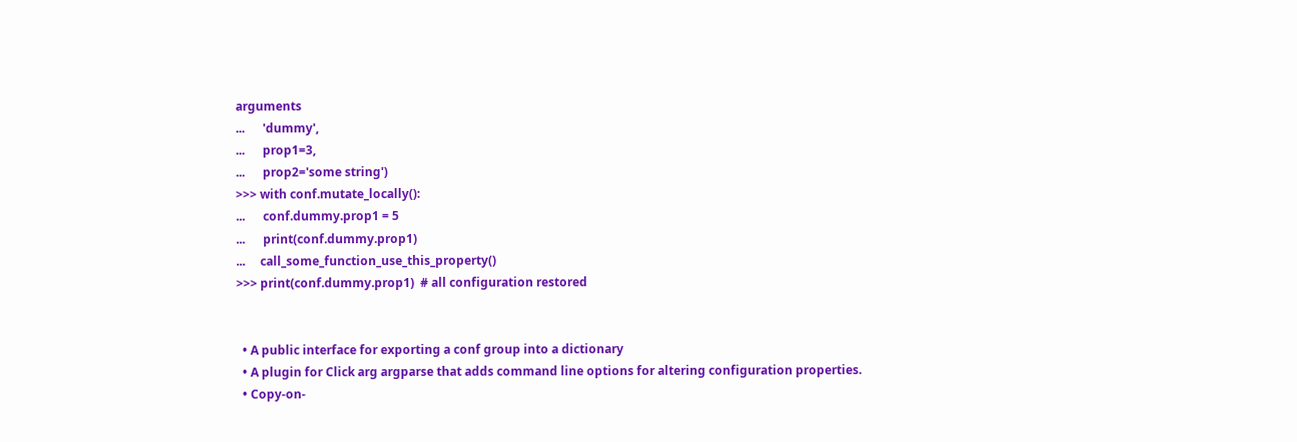arguments
...      'dummy',
...      prop1=3,
...      prop2='some string')
>>> with conf.mutate_locally():
...      conf.dummy.prop1 = 5
...      print(conf.dummy.prop1)
...     call_some_function_use_this_property()
>>> print(conf.dummy.prop1)  # all configuration restored


  • A public interface for exporting a conf group into a dictionary
  • A plugin for Click arg argparse that adds command line options for altering configuration properties.
  • Copy-on-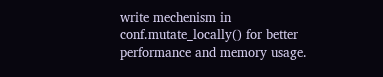write mechenism in conf.mutate_locally() for better performance and memory usage.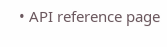• API reference page